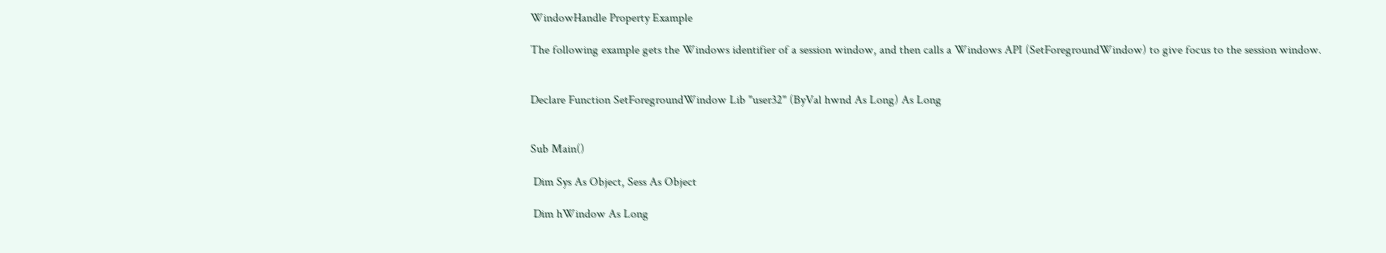WindowHandle Property Example

The following example gets the Windows identifier of a session window, and then calls a Windows API (SetForegroundWindow) to give focus to the session window.


Declare Function SetForegroundWindow Lib "user32" (ByVal hwnd As Long) As Long


Sub Main()

 Dim Sys As Object, Sess As Object

 Dim hWindow As Long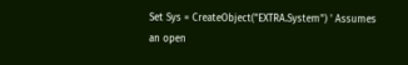Set Sys = CreateObject("EXTRA.System") ' Assumes an open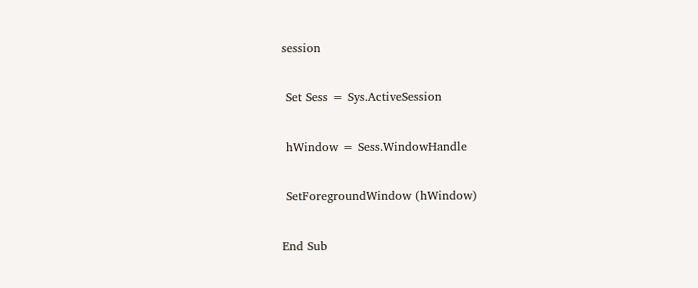session

 Set Sess = Sys.ActiveSession

 hWindow = Sess.WindowHandle

 SetForegroundWindow (hWindow)

End Sub